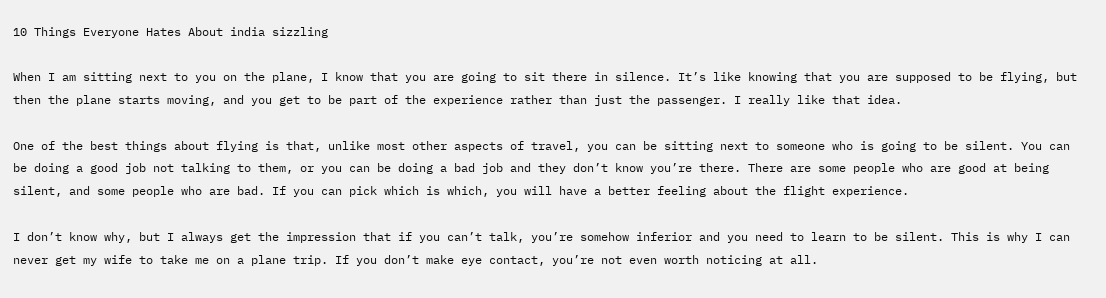10 Things Everyone Hates About india sizzling

When I am sitting next to you on the plane, I know that you are going to sit there in silence. It’s like knowing that you are supposed to be flying, but then the plane starts moving, and you get to be part of the experience rather than just the passenger. I really like that idea.

One of the best things about flying is that, unlike most other aspects of travel, you can be sitting next to someone who is going to be silent. You can be doing a good job not talking to them, or you can be doing a bad job and they don’t know you’re there. There are some people who are good at being silent, and some people who are bad. If you can pick which is which, you will have a better feeling about the flight experience.

I don’t know why, but I always get the impression that if you can’t talk, you’re somehow inferior and you need to learn to be silent. This is why I can never get my wife to take me on a plane trip. If you don’t make eye contact, you’re not even worth noticing at all.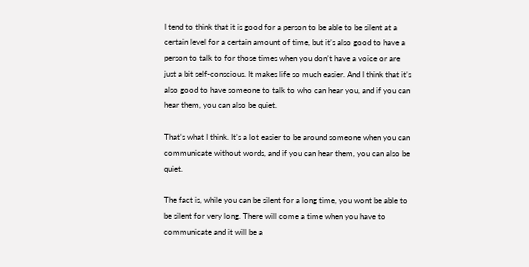I tend to think that it is good for a person to be able to be silent at a certain level for a certain amount of time, but it’s also good to have a person to talk to for those times when you don’t have a voice or are just a bit self-conscious. It makes life so much easier. And I think that it’s also good to have someone to talk to who can hear you, and if you can hear them, you can also be quiet.

That’s what I think. It’s a lot easier to be around someone when you can communicate without words, and if you can hear them, you can also be quiet.

The fact is, while you can be silent for a long time, you wont be able to be silent for very long. There will come a time when you have to communicate and it will be a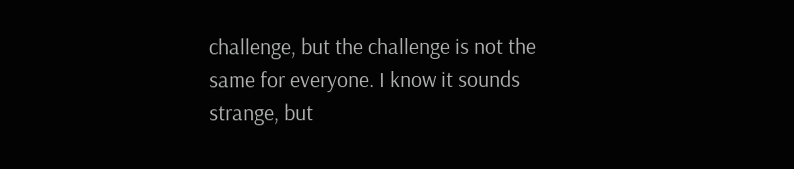challenge, but the challenge is not the same for everyone. I know it sounds strange, but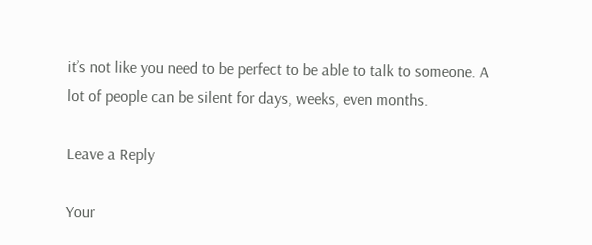it’s not like you need to be perfect to be able to talk to someone. A lot of people can be silent for days, weeks, even months.

Leave a Reply

Your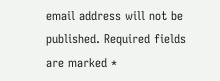email address will not be published. Required fields are marked *